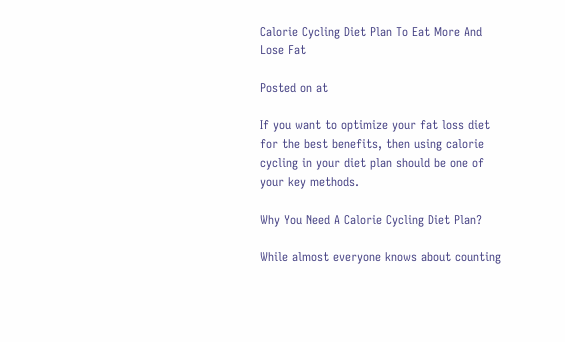Calorie Cycling Diet Plan To Eat More And Lose Fat

Posted on at

If you want to optimize your fat loss diet for the best benefits, then using calorie cycling in your diet plan should be one of your key methods.

Why You Need A Calorie Cycling Diet Plan?

While almost everyone knows about counting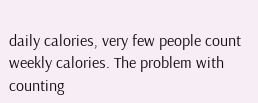daily calories, very few people count weekly calories. The problem with counting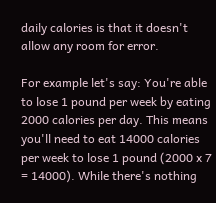daily calories is that it doesn't allow any room for error.

For example let's say: You're able to lose 1 pound per week by eating 2000 calories per day. This means you'll need to eat 14000 calories per week to lose 1 pound (2000 x 7 = 14000). While there's nothing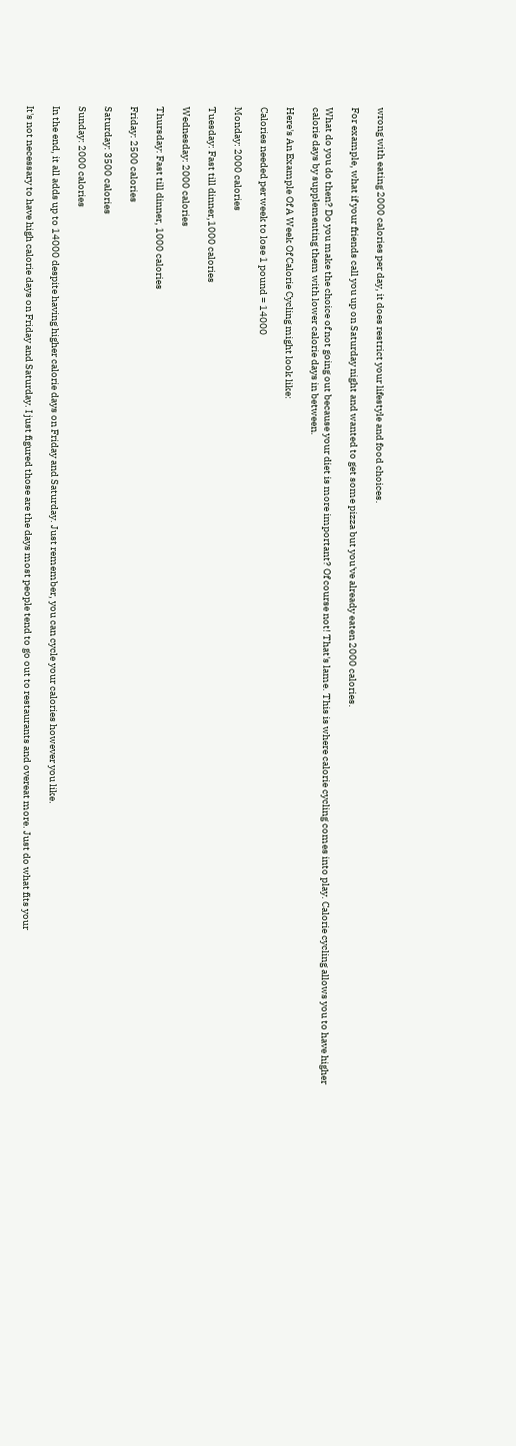wrong with eating 2000 calories per day, it does restrict your lifestyle and food choices.

For example, what if your friends call you up on Saturday night and wanted to get some pizza but you've already eaten 2000 calories.

What do you do then? Do you make the choice of not going out because your diet is more important? Of course not! That's lame. This is where calorie cycling comes into play. Calorie cycling allows you to have higher calorie days by supplementing them with lower calorie days in between.

Here's An Example Of A Week Of Calorie Cycling might look like:

Calories needed per week to lose 1 pound = 14000

Monday: 2000 calories

Tuesday: Fast till dinner,1000 calories

Wednesday: 2000 calories

Thursday: Fast till dinner, 1000 calories

Friday: 2500 calories

Saturday: 3500 calories

Sunday: 2000 calories

In the end, it all adds up to 14000 despite having higher calorie days on Friday and Saturday. Just remember, you can cycle your calories however you like.

It's not necessary to have high calorie days on Friday and Saturday. I just figured those are the days most people tend to go out to restaurants and overeat more. Just do what fits your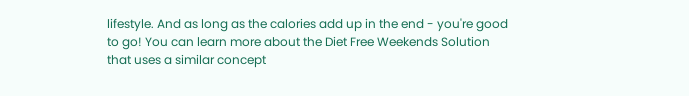lifestyle. And as long as the calories add up in the end - you're good to go! You can learn more about the Diet Free Weekends Solution that uses a similar concept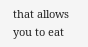that allows you to eat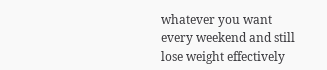whatever you want every weekend and still lose weight effectively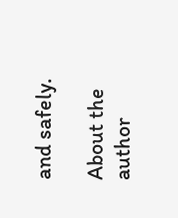and safely.

About the author